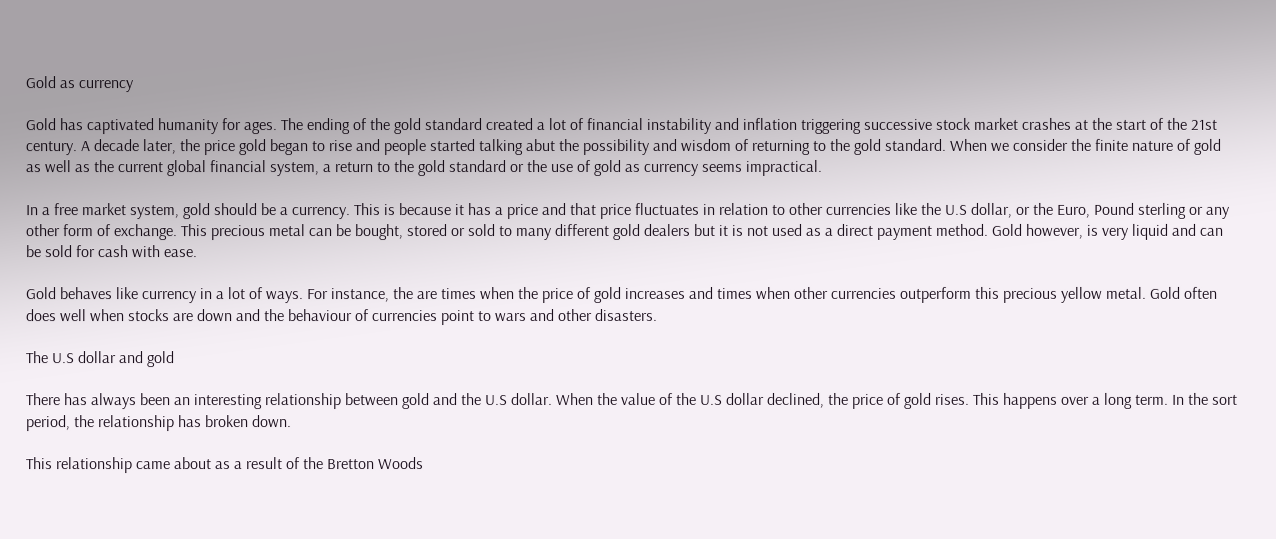Gold as currency

Gold has captivated humanity for ages. The ending of the gold standard created a lot of financial instability and inflation triggering successive stock market crashes at the start of the 21st century. A decade later, the price gold began to rise and people started talking abut the possibility and wisdom of returning to the gold standard. When we consider the finite nature of gold as well as the current global financial system, a return to the gold standard or the use of gold as currency seems impractical.

In a free market system, gold should be a currency. This is because it has a price and that price fluctuates in relation to other currencies like the U.S dollar, or the Euro, Pound sterling or any other form of exchange. This precious metal can be bought, stored or sold to many different gold dealers but it is not used as a direct payment method. Gold however, is very liquid and can be sold for cash with ease.

Gold behaves like currency in a lot of ways. For instance, the are times when the price of gold increases and times when other currencies outperform this precious yellow metal. Gold often does well when stocks are down and the behaviour of currencies point to wars and other disasters.

The U.S dollar and gold

There has always been an interesting relationship between gold and the U.S dollar. When the value of the U.S dollar declined, the price of gold rises. This happens over a long term. In the sort period, the relationship has broken down.

This relationship came about as a result of the Bretton Woods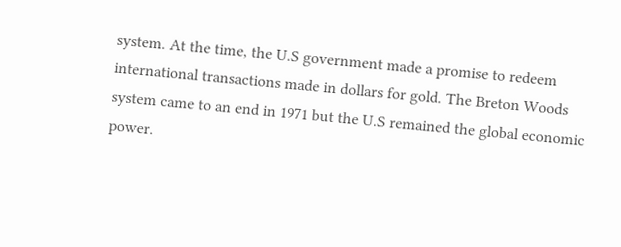system. At the time, the U.S government made a promise to redeem international transactions made in dollars for gold. The Breton Woods system came to an end in 1971 but the U.S remained the global economic power.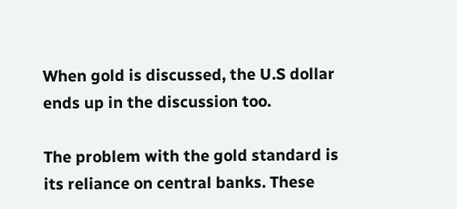When gold is discussed, the U.S dollar ends up in the discussion too.

The problem with the gold standard is its reliance on central banks. These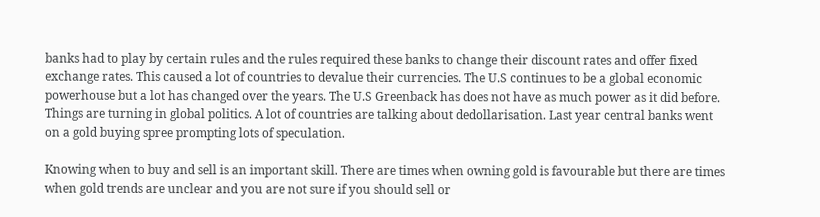banks had to play by certain rules and the rules required these banks to change their discount rates and offer fixed exchange rates. This caused a lot of countries to devalue their currencies. The U.S continues to be a global economic powerhouse but a lot has changed over the years. The U.S Greenback has does not have as much power as it did before. Things are turning in global politics. A lot of countries are talking about dedollarisation. Last year central banks went on a gold buying spree prompting lots of speculation.

Knowing when to buy and sell is an important skill. There are times when owning gold is favourable but there are times when gold trends are unclear and you are not sure if you should sell or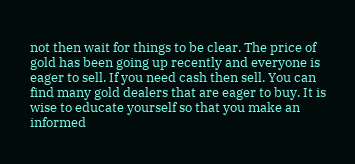not then wait for things to be clear. The price of gold has been going up recently and everyone is eager to sell. If you need cash then sell. You can find many gold dealers that are eager to buy. It is wise to educate yourself so that you make an informed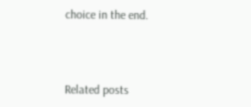choice in the end.



Related posts